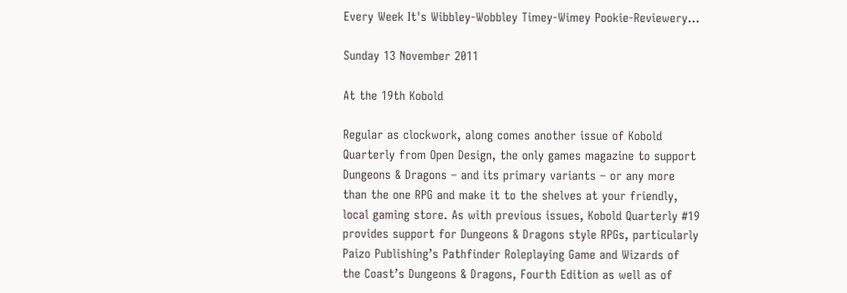Every Week It's Wibbley-Wobbley Timey-Wimey Pookie-Reviewery...

Sunday 13 November 2011

At the 19th Kobold

Regular as clockwork, along comes another issue of Kobold Quarterly from Open Design, the only games magazine to support Dungeons & Dragons – and its primary variants – or any more than the one RPG and make it to the shelves at your friendly, local gaming store. As with previous issues, Kobold Quarterly #19 provides support for Dungeons & Dragons style RPGs, particularly Paizo Publishing’s Pathfinder Roleplaying Game and Wizards of the Coast’s Dungeons & Dragons, Fourth Edition as well as of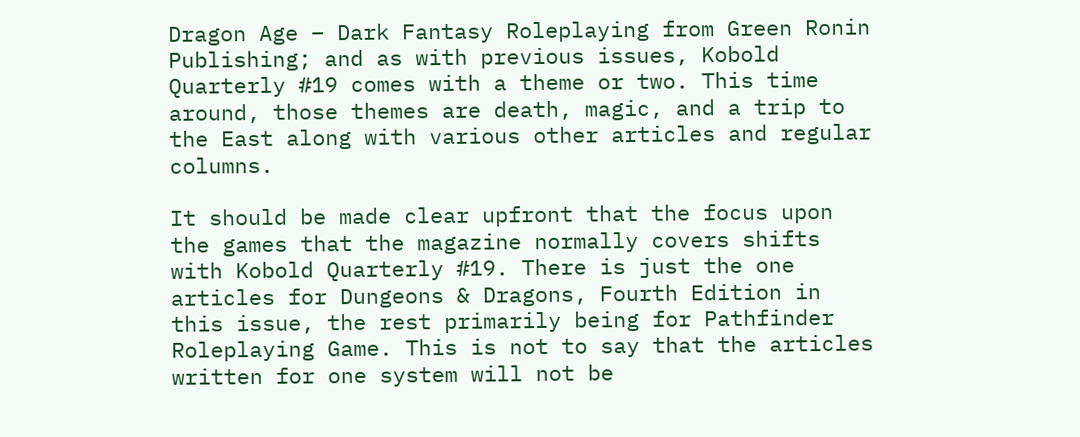Dragon Age – Dark Fantasy Roleplaying from Green Ronin Publishing; and as with previous issues, Kobold Quarterly #19 comes with a theme or two. This time around, those themes are death, magic, and a trip to the East along with various other articles and regular columns.

It should be made clear upfront that the focus upon the games that the magazine normally covers shifts with Kobold Quarterly #19. There is just the one articles for Dungeons & Dragons, Fourth Edition in this issue, the rest primarily being for Pathfinder Roleplaying Game. This is not to say that the articles written for one system will not be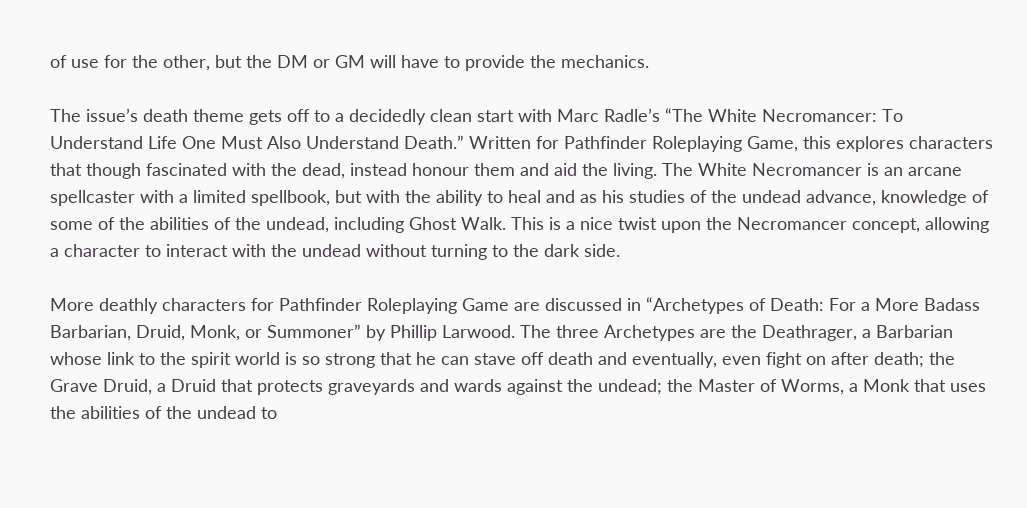of use for the other, but the DM or GM will have to provide the mechanics.

The issue’s death theme gets off to a decidedly clean start with Marc Radle’s “The White Necromancer: To Understand Life One Must Also Understand Death.” Written for Pathfinder Roleplaying Game, this explores characters that though fascinated with the dead, instead honour them and aid the living. The White Necromancer is an arcane spellcaster with a limited spellbook, but with the ability to heal and as his studies of the undead advance, knowledge of some of the abilities of the undead, including Ghost Walk. This is a nice twist upon the Necromancer concept, allowing a character to interact with the undead without turning to the dark side.

More deathly characters for Pathfinder Roleplaying Game are discussed in “Archetypes of Death: For a More Badass Barbarian, Druid, Monk, or Summoner” by Phillip Larwood. The three Archetypes are the Deathrager, a Barbarian whose link to the spirit world is so strong that he can stave off death and eventually, even fight on after death; the Grave Druid, a Druid that protects graveyards and wards against the undead; the Master of Worms, a Monk that uses the abilities of the undead to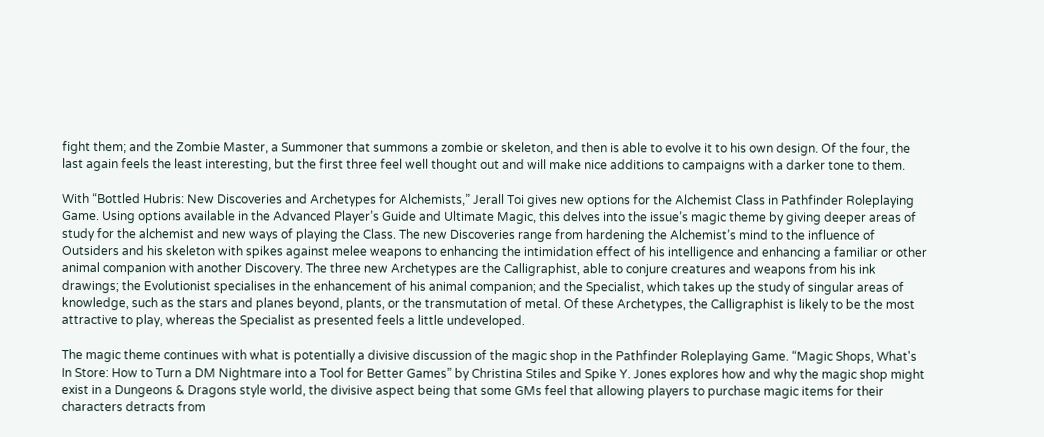fight them; and the Zombie Master, a Summoner that summons a zombie or skeleton, and then is able to evolve it to his own design. Of the four, the last again feels the least interesting, but the first three feel well thought out and will make nice additions to campaigns with a darker tone to them.

With “Bottled Hubris: New Discoveries and Archetypes for Alchemists,” Jerall Toi gives new options for the Alchemist Class in Pathfinder Roleplaying Game. Using options available in the Advanced Player’s Guide and Ultimate Magic, this delves into the issue’s magic theme by giving deeper areas of study for the alchemist and new ways of playing the Class. The new Discoveries range from hardening the Alchemist’s mind to the influence of Outsiders and his skeleton with spikes against melee weapons to enhancing the intimidation effect of his intelligence and enhancing a familiar or other animal companion with another Discovery. The three new Archetypes are the Calligraphist, able to conjure creatures and weapons from his ink drawings; the Evolutionist specialises in the enhancement of his animal companion; and the Specialist, which takes up the study of singular areas of knowledge, such as the stars and planes beyond, plants, or the transmutation of metal. Of these Archetypes, the Calligraphist is likely to be the most attractive to play, whereas the Specialist as presented feels a little undeveloped.

The magic theme continues with what is potentially a divisive discussion of the magic shop in the Pathfinder Roleplaying Game. “Magic Shops, What's In Store: How to Turn a DM Nightmare into a Tool for Better Games” by Christina Stiles and Spike Y. Jones explores how and why the magic shop might exist in a Dungeons & Dragons style world, the divisive aspect being that some GMs feel that allowing players to purchase magic items for their characters detracts from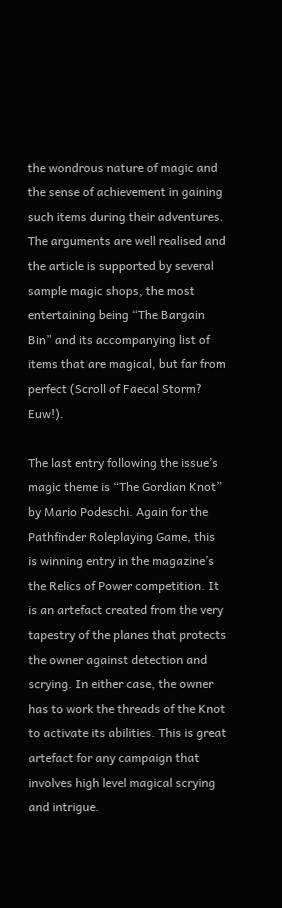the wondrous nature of magic and the sense of achievement in gaining such items during their adventures. The arguments are well realised and the article is supported by several sample magic shops, the most entertaining being “The Bargain Bin” and its accompanying list of items that are magical, but far from perfect (Scroll of Faecal Storm? Euw!).

The last entry following the issue’s magic theme is “The Gordian Knot” by Mario Podeschi. Again for the Pathfinder Roleplaying Game, this is winning entry in the magazine’s the Relics of Power competition. It is an artefact created from the very tapestry of the planes that protects the owner against detection and scrying. In either case, the owner has to work the threads of the Knot to activate its abilities. This is great artefact for any campaign that involves high level magical scrying and intrigue.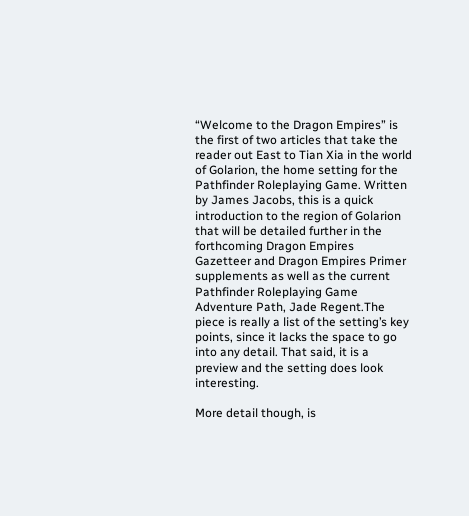“Welcome to the Dragon Empires” is the first of two articles that take the reader out East to Tian Xia in the world of Golarion, the home setting for the Pathfinder Roleplaying Game. Written by James Jacobs, this is a quick introduction to the region of Golarion that will be detailed further in the forthcoming Dragon Empires Gazetteer and Dragon Empires Primer supplements as well as the current Pathfinder Roleplaying Game Adventure Path, Jade Regent.The piece is really a list of the setting’s key points, since it lacks the space to go into any detail. That said, it is a preview and the setting does look interesting.

More detail though, is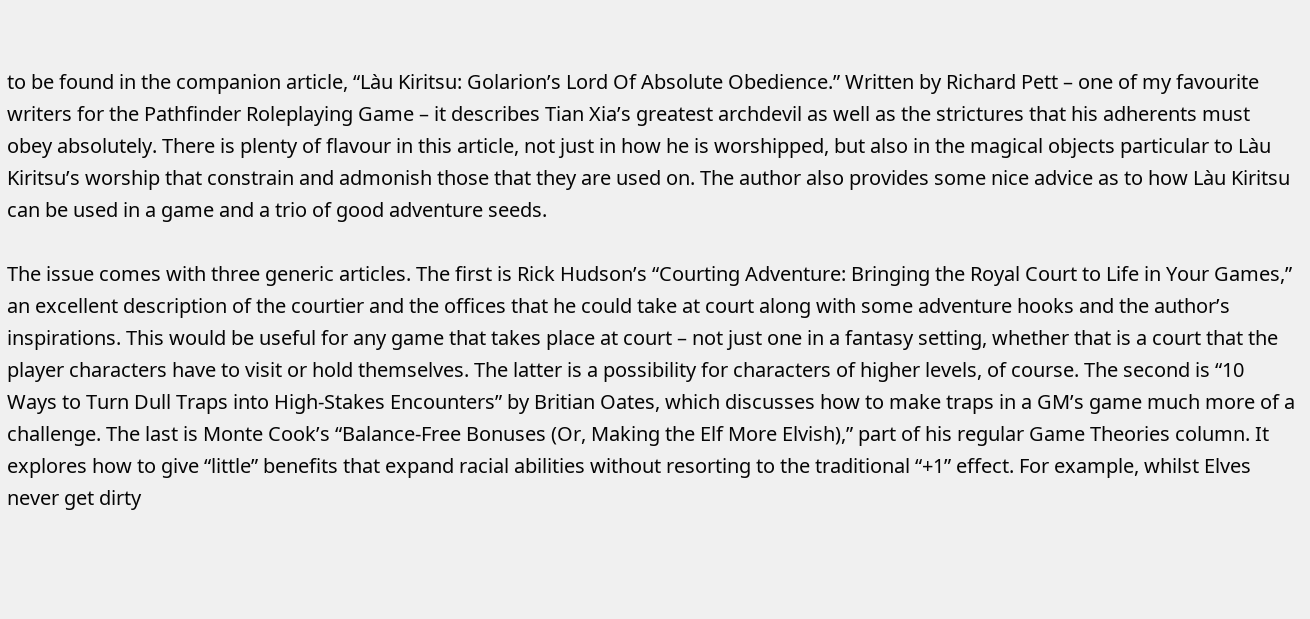to be found in the companion article, “Làu Kiritsu: Golarion’s Lord Of Absolute Obedience.” Written by Richard Pett – one of my favourite writers for the Pathfinder Roleplaying Game – it describes Tian Xia’s greatest archdevil as well as the strictures that his adherents must obey absolutely. There is plenty of flavour in this article, not just in how he is worshipped, but also in the magical objects particular to Làu Kiritsu’s worship that constrain and admonish those that they are used on. The author also provides some nice advice as to how Làu Kiritsu can be used in a game and a trio of good adventure seeds.

The issue comes with three generic articles. The first is Rick Hudson’s “Courting Adventure: Bringing the Royal Court to Life in Your Games,” an excellent description of the courtier and the offices that he could take at court along with some adventure hooks and the author’s inspirations. This would be useful for any game that takes place at court – not just one in a fantasy setting, whether that is a court that the player characters have to visit or hold themselves. The latter is a possibility for characters of higher levels, of course. The second is “10 Ways to Turn Dull Traps into High-Stakes Encounters” by Britian Oates, which discusses how to make traps in a GM’s game much more of a challenge. The last is Monte Cook’s “Balance-Free Bonuses (Or, Making the Elf More Elvish),” part of his regular Game Theories column. It explores how to give “little” benefits that expand racial abilities without resorting to the traditional “+1” effect. For example, whilst Elves never get dirty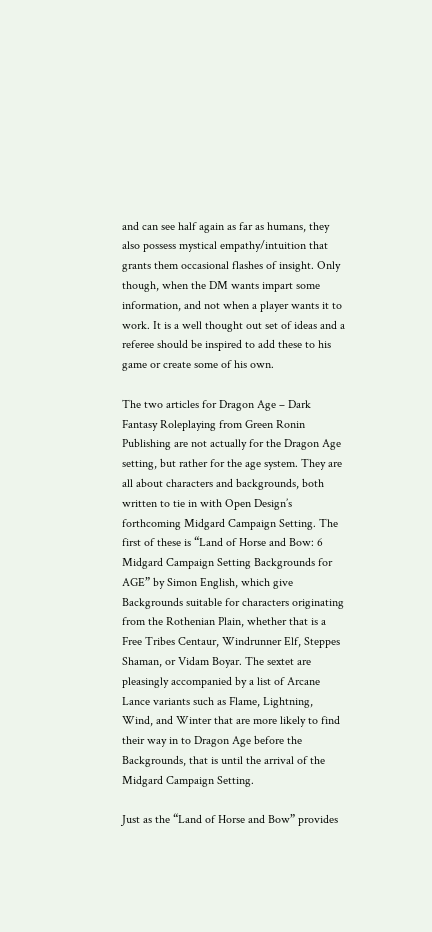and can see half again as far as humans, they also possess mystical empathy/intuition that grants them occasional flashes of insight. Only though, when the DM wants impart some information, and not when a player wants it to work. It is a well thought out set of ideas and a referee should be inspired to add these to his game or create some of his own.

The two articles for Dragon Age – Dark Fantasy Roleplaying from Green Ronin Publishing are not actually for the Dragon Age setting, but rather for the age system. They are all about characters and backgrounds, both written to tie in with Open Design’s forthcoming Midgard Campaign Setting. The first of these is “Land of Horse and Bow: 6 Midgard Campaign Setting Backgrounds for AGE” by Simon English, which give Backgrounds suitable for characters originating from the Rothenian Plain, whether that is a Free Tribes Centaur, Windrunner Elf, Steppes Shaman, or Vidam Boyar. The sextet are pleasingly accompanied by a list of Arcane Lance variants such as Flame, Lightning, Wind, and Winter that are more likely to find their way in to Dragon Age before the Backgrounds, that is until the arrival of the Midgard Campaign Setting.

Just as the “Land of Horse and Bow” provides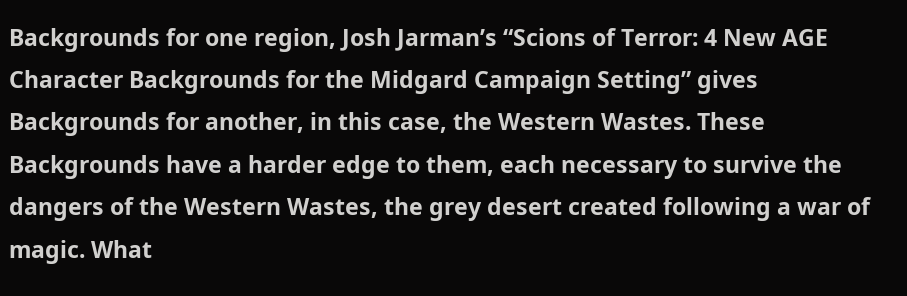Backgrounds for one region, Josh Jarman’s “Scions of Terror: 4 New AGE Character Backgrounds for the Midgard Campaign Setting” gives Backgrounds for another, in this case, the Western Wastes. These Backgrounds have a harder edge to them, each necessary to survive the dangers of the Western Wastes, the grey desert created following a war of magic. What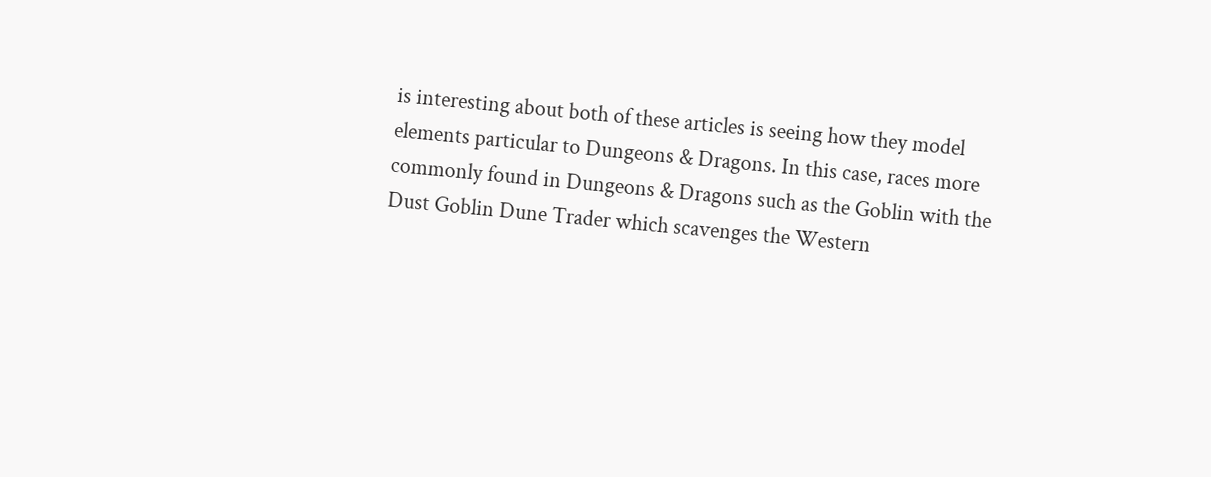is interesting about both of these articles is seeing how they model elements particular to Dungeons & Dragons. In this case, races more commonly found in Dungeons & Dragons such as the Goblin with the Dust Goblin Dune Trader which scavenges the Western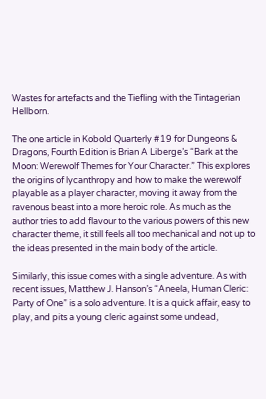Wastes for artefacts and the Tiefling with the Tintagerian Hellborn.

The one article in Kobold Quarterly #19 for Dungeons & Dragons, Fourth Edition is Brian A Liberge’s “Bark at the Moon: Werewolf Themes for Your Character.” This explores the origins of lycanthropy and how to make the werewolf playable as a player character, moving it away from the ravenous beast into a more heroic role. As much as the author tries to add flavour to the various powers of this new character theme, it still feels all too mechanical and not up to the ideas presented in the main body of the article.

Similarly, this issue comes with a single adventure. As with recent issues, Matthew J. Hanson’s “Aneela, Human Cleric: Party of One” is a solo adventure. It is a quick affair, easy to play, and pits a young cleric against some undead,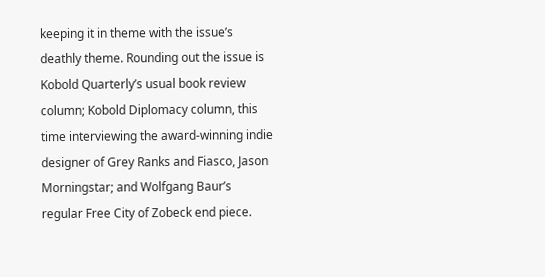keeping it in theme with the issue’s deathly theme. Rounding out the issue is Kobold Quarterly’s usual book review column; Kobold Diplomacy column, this time interviewing the award-winning indie designer of Grey Ranks and Fiasco, Jason Morningstar; and Wolfgang Baur’s regular Free City of Zobeck end piece.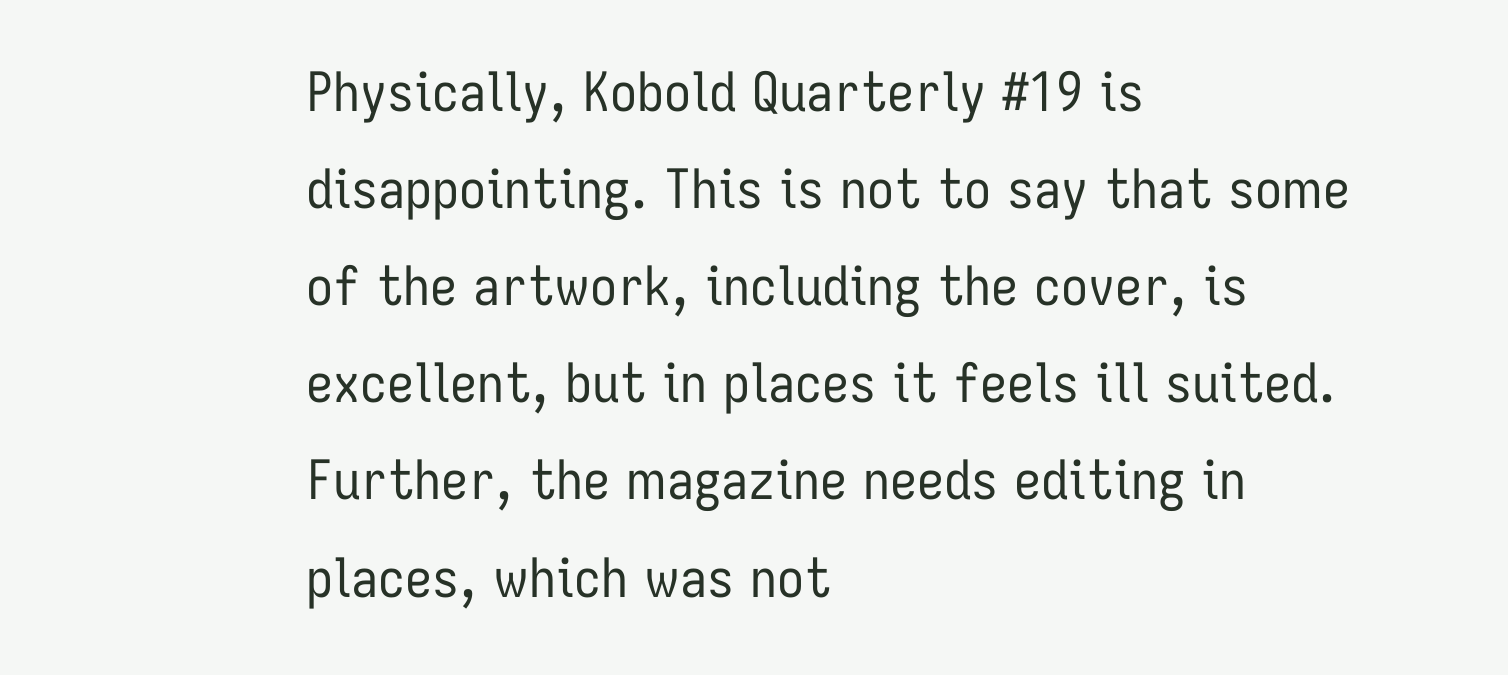Physically, Kobold Quarterly #19 is disappointing. This is not to say that some of the artwork, including the cover, is excellent, but in places it feels ill suited. Further, the magazine needs editing in places, which was not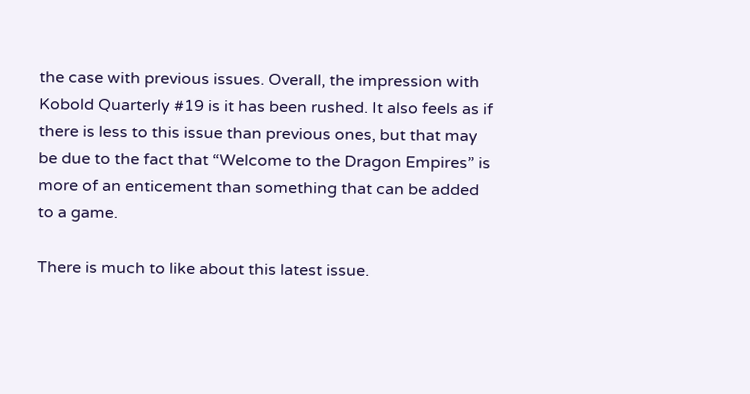the case with previous issues. Overall, the impression with Kobold Quarterly #19 is it has been rushed. It also feels as if there is less to this issue than previous ones, but that may be due to the fact that “Welcome to the Dragon Empires” is more of an enticement than something that can be added to a game.

There is much to like about this latest issue.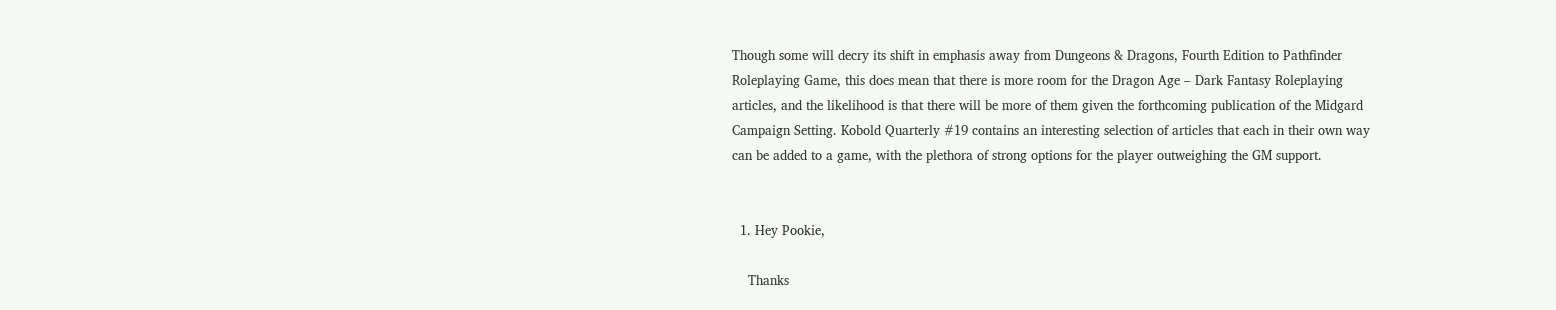Though some will decry its shift in emphasis away from Dungeons & Dragons, Fourth Edition to Pathfinder Roleplaying Game, this does mean that there is more room for the Dragon Age – Dark Fantasy Roleplaying articles, and the likelihood is that there will be more of them given the forthcoming publication of the Midgard Campaign Setting. Kobold Quarterly #19 contains an interesting selection of articles that each in their own way can be added to a game, with the plethora of strong options for the player outweighing the GM support.


  1. Hey Pookie,

    Thanks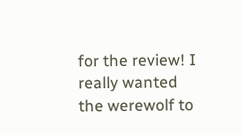for the review! I really wanted the werewolf to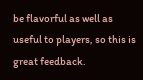be flavorful as well as useful to players, so this is great feedback.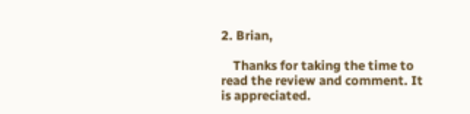2. Brian,

    Thanks for taking the time to read the review and comment. It is appreciated.